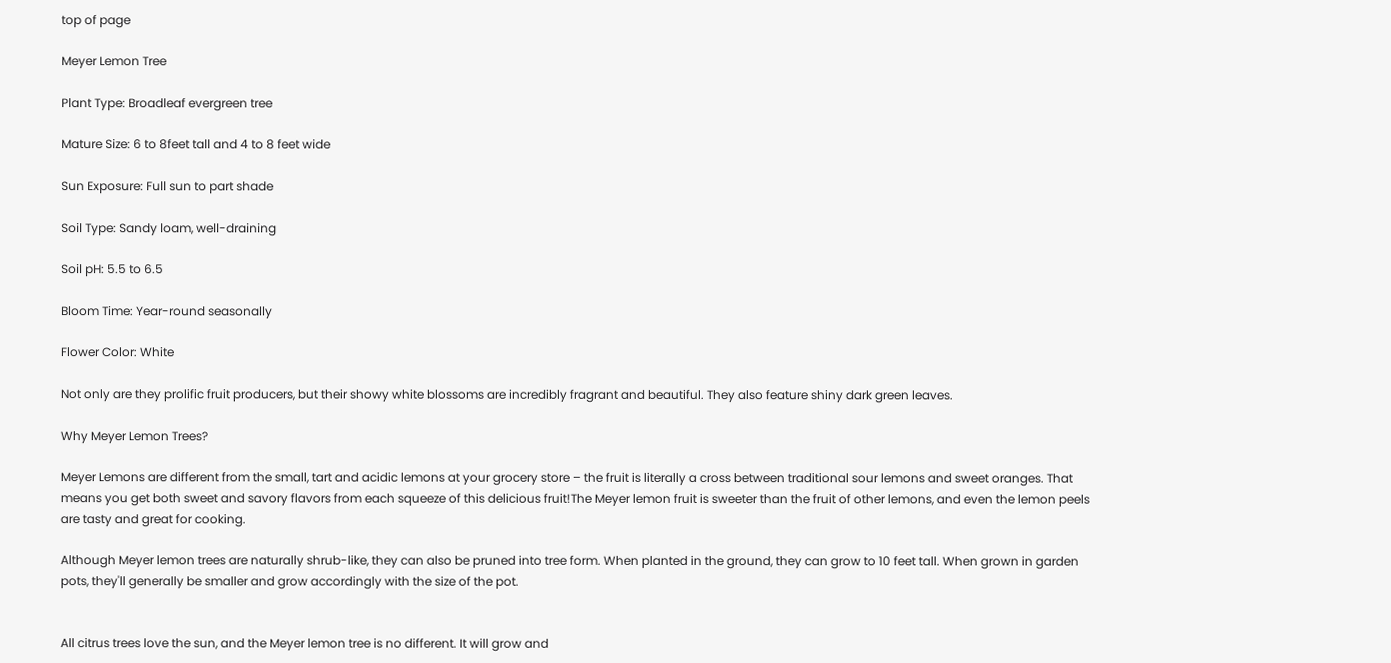top of page

Meyer Lemon Tree

Plant Type: Broadleaf evergreen tree

Mature Size: 6 to 8feet tall and 4 to 8 feet wide

Sun Exposure: Full sun to part shade

Soil Type: Sandy loam, well-draining

Soil pH: 5.5 to 6.5

Bloom Time: Year-round seasonally

Flower Color: White

Not only are they prolific fruit producers, but their showy white blossoms are incredibly fragrant and beautiful. They also feature shiny dark green leaves.

Why Meyer Lemon Trees?

Meyer Lemons are different from the small, tart and acidic lemons at your grocery store – the fruit is literally a cross between traditional sour lemons and sweet oranges. That means you get both sweet and savory flavors from each squeeze of this delicious fruit!The Meyer lemon fruit is sweeter than the fruit of other lemons, and even the lemon peels are tasty and great for cooking.

Although Meyer lemon trees are naturally shrub-like, they can also be pruned into tree form. When planted in the ground, they can grow to 10 feet tall. When grown in garden pots, they'll generally be smaller and grow accordingly with the size of the pot.


All citrus trees love the sun, and the Meyer lemon tree is no different. It will grow and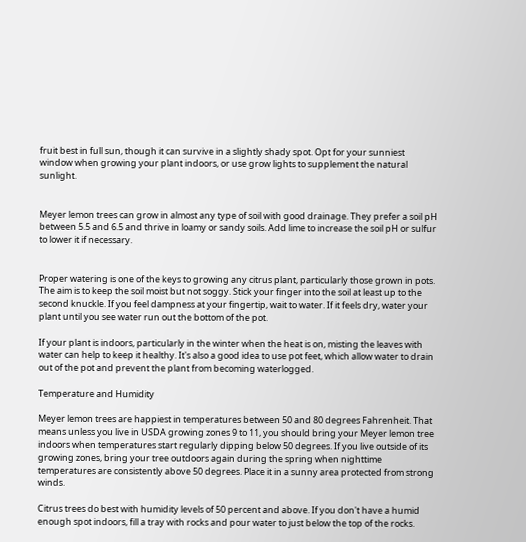fruit best in full sun, though it can survive in a slightly shady spot. Opt for your sunniest window when growing your plant indoors, or use grow lights to supplement the natural sunlight.


Meyer lemon trees can grow in almost any type of soil with good drainage. They prefer a soil pH between 5.5 and 6.5 and thrive in loamy or sandy soils. Add lime to increase the soil pH or sulfur to lower it if necessary.


Proper watering is one of the keys to growing any citrus plant, particularly those grown in pots. The aim is to keep the soil moist but not soggy. Stick your finger into the soil at least up to the second knuckle. If you feel dampness at your fingertip, wait to water. If it feels dry, water your plant until you see water run out the bottom of the pot.

If your plant is indoors, particularly in the winter when the heat is on, misting the leaves with water can help to keep it healthy. It's also a good idea to use pot feet, which allow water to drain out of the pot and prevent the plant from becoming waterlogged.

Temperature and Humidity

Meyer lemon trees are happiest in temperatures between 50 and 80 degrees Fahrenheit. That means unless you live in USDA growing zones 9 to 11, you should bring your Meyer lemon tree indoors when temperatures start regularly dipping below 50 degrees. If you live outside of its growing zones, bring your tree outdoors again during the spring when nighttime temperatures are consistently above 50 degrees. Place it in a sunny area protected from strong winds.

Citrus trees do best with humidity levels of 50 percent and above. If you don't have a humid enough spot indoors, fill a tray with rocks and pour water to just below the top of the rocks.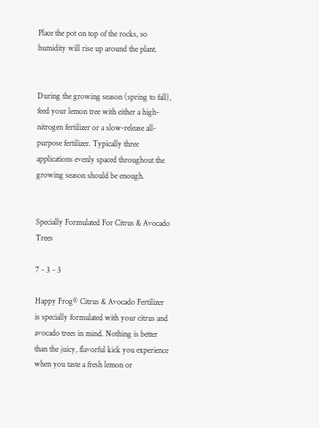Place the pot on top of the rocks, so humidity will rise up around the plant.


During the growing season (spring to fall), feed your lemon tree with either a high-nitrogen fertilizer or a slow-release all-purpose fertilizer. Typically three applications evenly spaced throughout the growing season should be enough.


Specially Formulated For Citrus & Avocado Trees

7 - 3 - 3

Happy Frog® Citrus & Avocado Fertilizer is specially formulated with your citrus and avocado trees in mind. Nothing is better than the juicy, flavorful kick you experience when you taste a fresh lemon or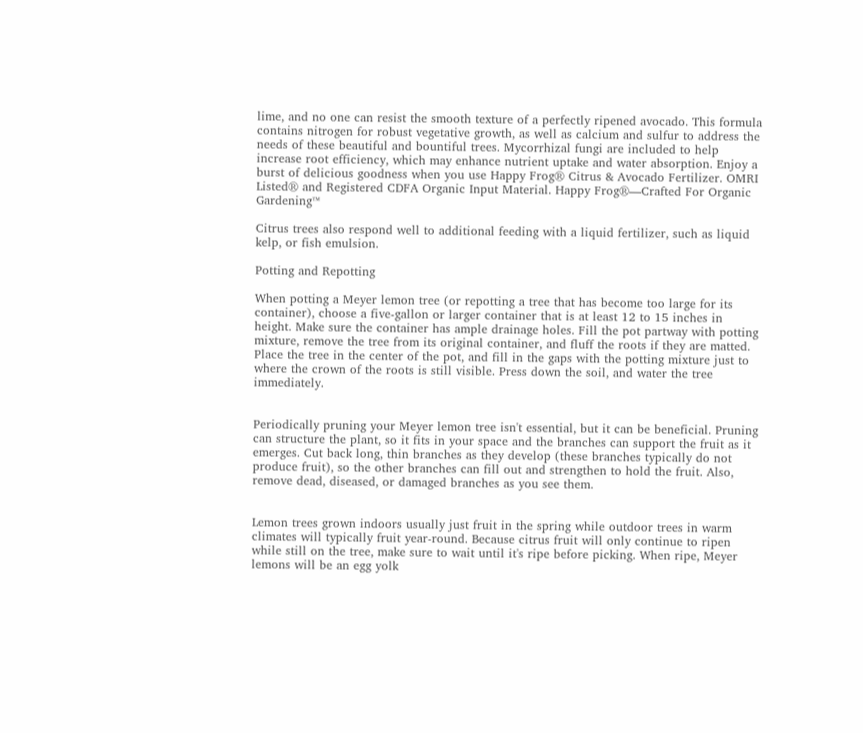lime, and no one can resist the smooth texture of a perfectly ripened avocado. This formula contains nitrogen for robust vegetative growth, as well as calcium and sulfur to address the needs of these beautiful and bountiful trees. Mycorrhizal fungi are included to help increase root efficiency, which may enhance nutrient uptake and water absorption. Enjoy a burst of delicious goodness when you use Happy Frog® Citrus & Avocado Fertilizer. OMRI Listed® and Registered CDFA Organic Input Material. Happy Frog®—Crafted For Organic Gardening™

Citrus trees also respond well to additional feeding with a liquid fertilizer, such as liquid kelp, or fish emulsion.

Potting and Repotting

When potting a Meyer lemon tree (or repotting a tree that has become too large for its container), choose a five-gallon or larger container that is at least 12 to 15 inches in height. Make sure the container has ample drainage holes. Fill the pot partway with potting mixture, remove the tree from its original container, and fluff the roots if they are matted. Place the tree in the center of the pot, and fill in the gaps with the potting mixture just to where the crown of the roots is still visible. Press down the soil, and water the tree immediately.


Periodically pruning your Meyer lemon tree isn't essential, but it can be beneficial. Pruning can structure the plant, so it fits in your space and the branches can support the fruit as it emerges. Cut back long, thin branches as they develop (these branches typically do not produce fruit), so the other branches can fill out and strengthen to hold the fruit. Also, remove dead, diseased, or damaged branches as you see them.


Lemon trees grown indoors usually just fruit in the spring while outdoor trees in warm climates will typically fruit year-round. Because citrus fruit will only continue to ripen while still on the tree, make sure to wait until it's ripe before picking. When ripe, Meyer lemons will be an egg yolk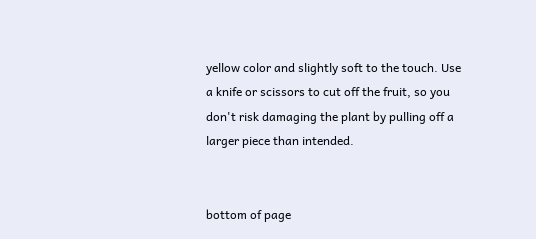yellow color and slightly soft to the touch. Use a knife or scissors to cut off the fruit, so you don't risk damaging the plant by pulling off a larger piece than intended.


bottom of page